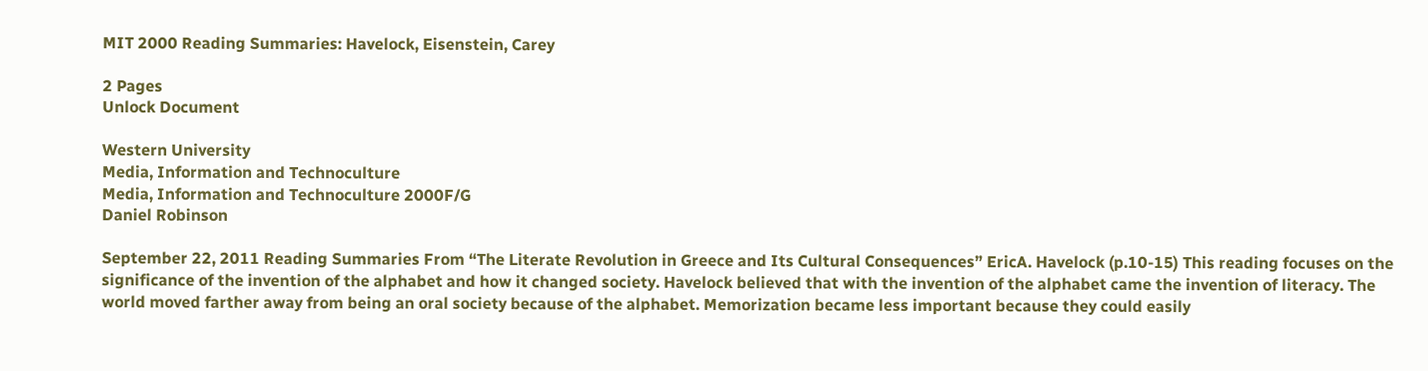MIT 2000 Reading Summaries: Havelock, Eisenstein, Carey

2 Pages
Unlock Document

Western University
Media, Information and Technoculture
Media, Information and Technoculture 2000F/G
Daniel Robinson

September 22, 2011 Reading Summaries From “The Literate Revolution in Greece and Its Cultural Consequences” EricA. Havelock (p.10-15) This reading focuses on the significance of the invention of the alphabet and how it changed society. Havelock believed that with the invention of the alphabet came the invention of literacy. The world moved farther away from being an oral society because of the alphabet. Memorization became less important because they could easily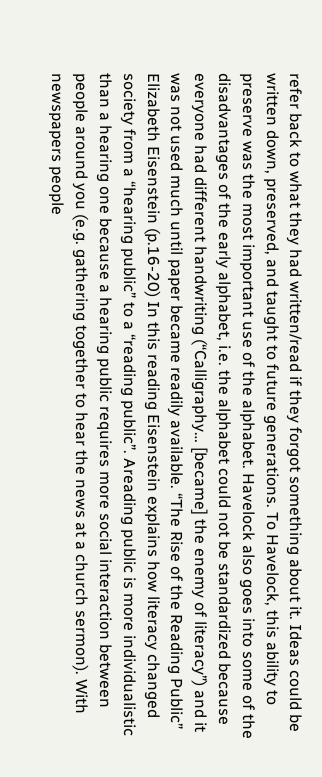refer back to what they had written/read if they forgot something about it. Ideas could be written down, preserved, and taught to future generations. To Havelock, this ability to preserve was the most important use of the alphabet. Havelock also goes into some of the disadvantages of the early alphabet, i.e. the alphabet could not be standardized because everyone had different handwriting (“Calligraphy… [became] the enemy of literacy”) and it was not used much until paper became readily available. “The Rise of the Reading Public” Elizabeth Eisenstein (p.16-20) In this reading Eisenstein explains how literacy changed society from a “hearing public” to a “reading public”. Areading public is more individualistic than a hearing one because a hearing public requires more social interaction between people around you (e.g. gathering together to hear the news at a church sermon). With newspapers people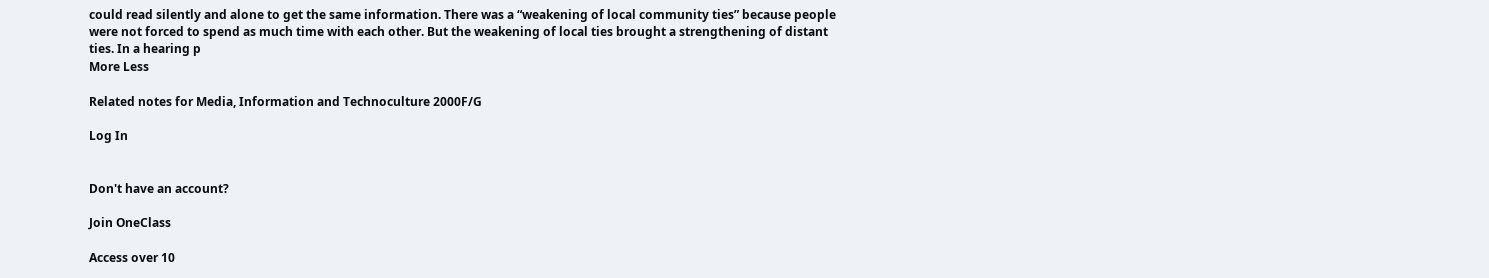could read silently and alone to get the same information. There was a “weakening of local community ties” because people were not forced to spend as much time with each other. But the weakening of local ties brought a strengthening of distant ties. In a hearing p
More Less

Related notes for Media, Information and Technoculture 2000F/G

Log In


Don't have an account?

Join OneClass

Access over 10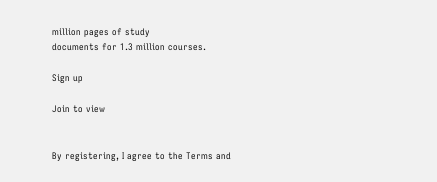million pages of study
documents for 1.3 million courses.

Sign up

Join to view


By registering, I agree to the Terms and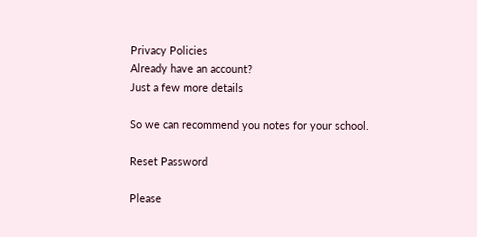Privacy Policies
Already have an account?
Just a few more details

So we can recommend you notes for your school.

Reset Password

Please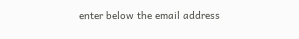enter below the email address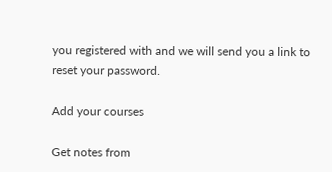you registered with and we will send you a link to reset your password.

Add your courses

Get notes from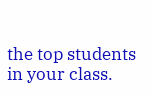the top students in your class.